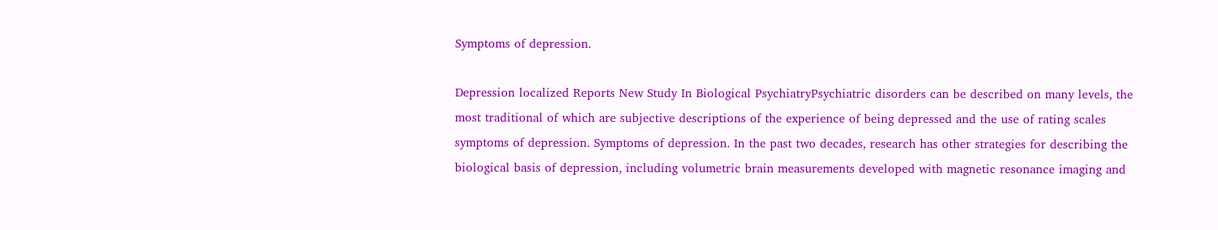Symptoms of depression.

Depression localized Reports New Study In Biological PsychiatryPsychiatric disorders can be described on many levels, the most traditional of which are subjective descriptions of the experience of being depressed and the use of rating scales symptoms of depression. Symptoms of depression. In the past two decades, research has other strategies for describing the biological basis of depression, including volumetric brain measurements developed with magnetic resonance imaging and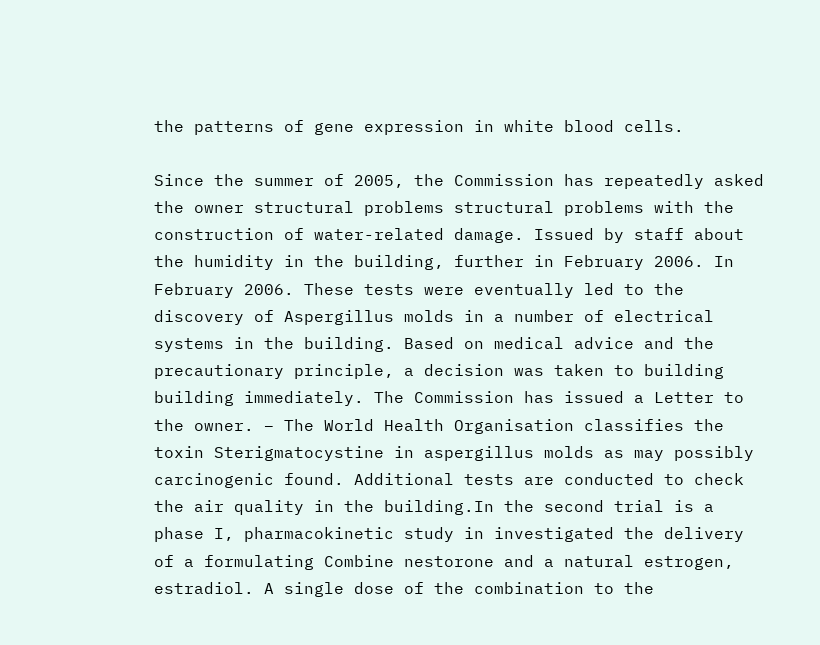the patterns of gene expression in white blood cells.

Since the summer of 2005, the Commission has repeatedly asked the owner structural problems structural problems with the construction of water-related damage. Issued by staff about the humidity in the building, further in February 2006. In February 2006. These tests were eventually led to the discovery of Aspergillus molds in a number of electrical systems in the building. Based on medical advice and the precautionary principle, a decision was taken to building building immediately. The Commission has issued a Letter to the owner. – The World Health Organisation classifies the toxin Sterigmatocystine in aspergillus molds as may possibly carcinogenic found. Additional tests are conducted to check the air quality in the building.In the second trial is a phase I, pharmacokinetic study in investigated the delivery of a formulating Combine nestorone and a natural estrogen, estradiol. A single dose of the combination to the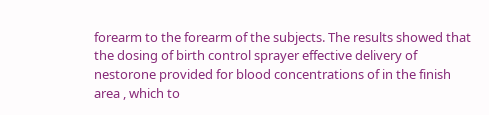forearm to the forearm of the subjects. The results showed that the dosing of birth control sprayer effective delivery of nestorone provided for blood concentrations of in the finish area , which to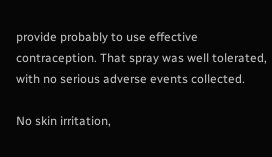provide probably to use effective contraception. That spray was well tolerated, with no serious adverse events collected.

No skin irritation,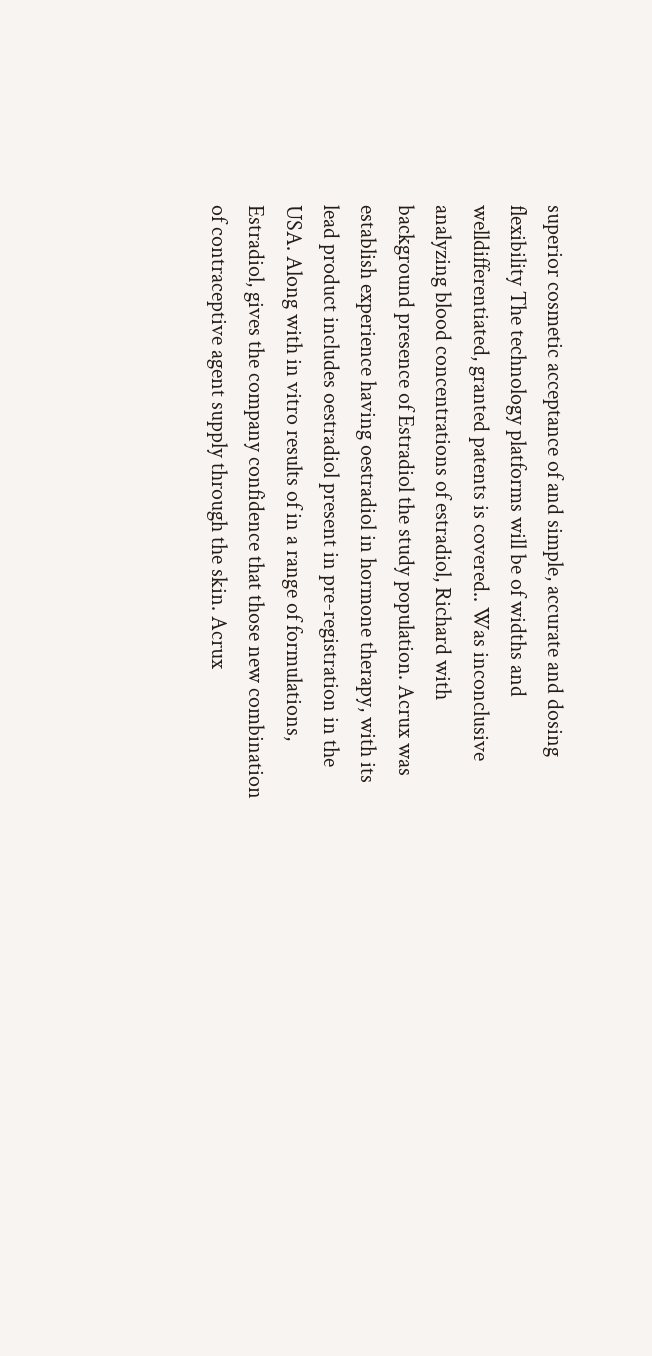superior cosmetic acceptance of and simple, accurate and dosing flexibility The technology platforms will be of widths and welldifferentiated, granted patents is covered.. Was inconclusive analyzing blood concentrations of estradiol, Richard with background presence of Estradiol the study population. Acrux was establish experience having oestradiol in hormone therapy, with its lead product includes oestradiol present in pre-registration in the USA. Along with in vitro results of in a range of formulations, Estradiol, gives the company confidence that those new combination of contraceptive agent supply through the skin. Acrux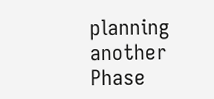planning another Phase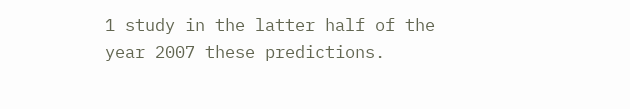1 study in the latter half of the year 2007 these predictions.